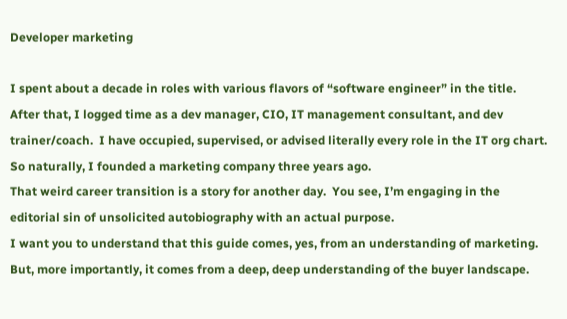Developer marketing

I spent about a decade in roles with various flavors of “software engineer” in the title.  After that, I logged time as a dev manager, CIO, IT management consultant, and dev trainer/coach.  I have occupied, supervised, or advised literally every role in the IT org chart.
So naturally, I founded a marketing company three years ago.
That weird career transition is a story for another day.  You see, I’m engaging in the editorial sin of unsolicited autobiography with an actual purpose.
I want you to understand that this guide comes, yes, from an understanding of marketing.  But, more importantly, it comes from a deep, deep understanding of the buyer landscape.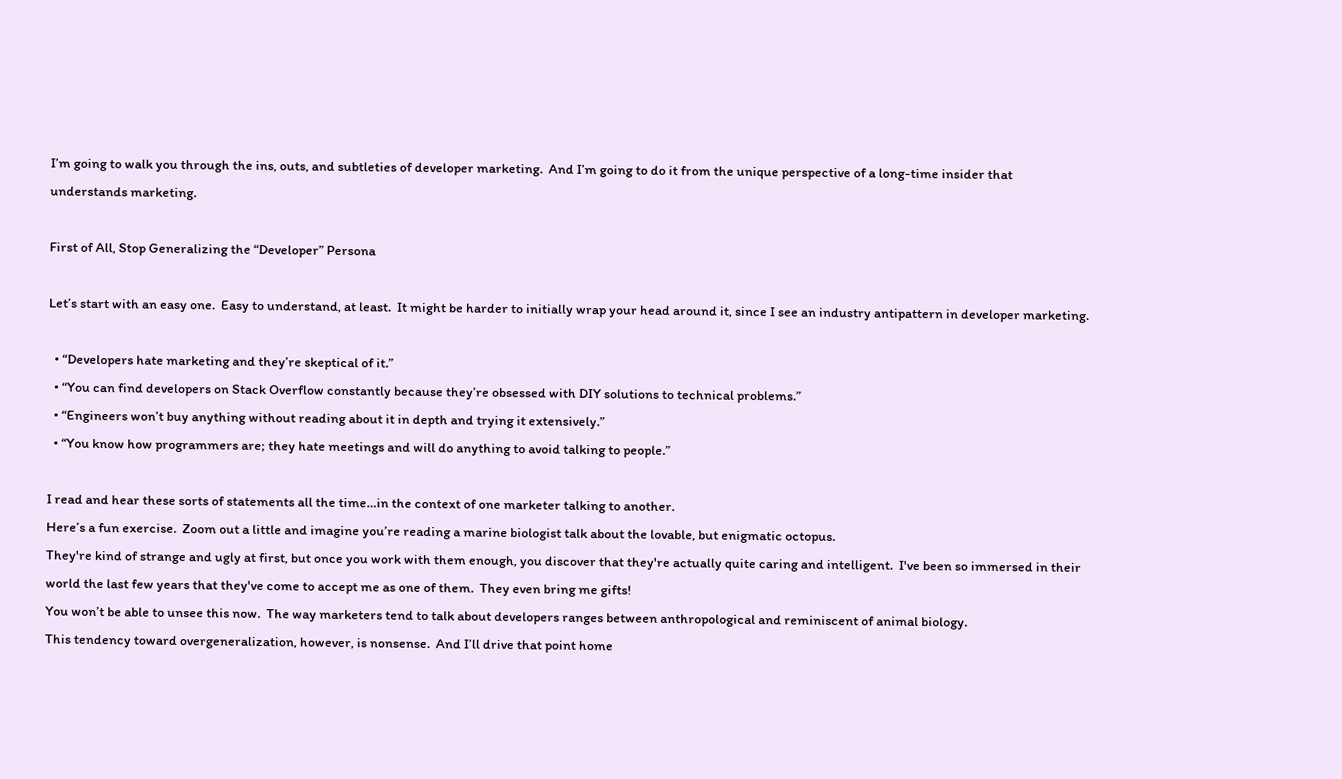I’m going to walk you through the ins, outs, and subtleties of developer marketing.  And I’m going to do it from the unique perspective of a long-time insider that understands marketing.

First of All, Stop Generalizing the “Developer” Persona

Let’s start with an easy one.  Easy to understand, at least.  It might be harder to initially wrap your head around it, since I see an industry antipattern in developer marketing.

  • “Developers hate marketing and they’re skeptical of it.”
  • “You can find developers on Stack Overflow constantly because they’re obsessed with DIY solutions to technical problems.”
  • “Engineers won’t buy anything without reading about it in depth and trying it extensively.”
  • “You know how programmers are; they hate meetings and will do anything to avoid talking to people.”

I read and hear these sorts of statements all the time…in the context of one marketer talking to another.
Here’s a fun exercise.  Zoom out a little and imagine you’re reading a marine biologist talk about the lovable, but enigmatic octopus.
They're kind of strange and ugly at first, but once you work with them enough, you discover that they're actually quite caring and intelligent.  I've been so immersed in their world the last few years that they've come to accept me as one of them.  They even bring me gifts!
You won’t be able to unsee this now.  The way marketers tend to talk about developers ranges between anthropological and reminiscent of animal biology.
This tendency toward overgeneralization, however, is nonsense.  And I’ll drive that point home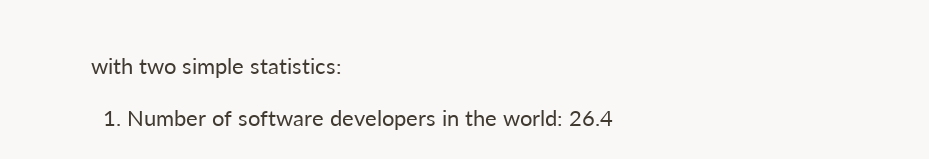with two simple statistics:

  1. Number of software developers in the world: 26.4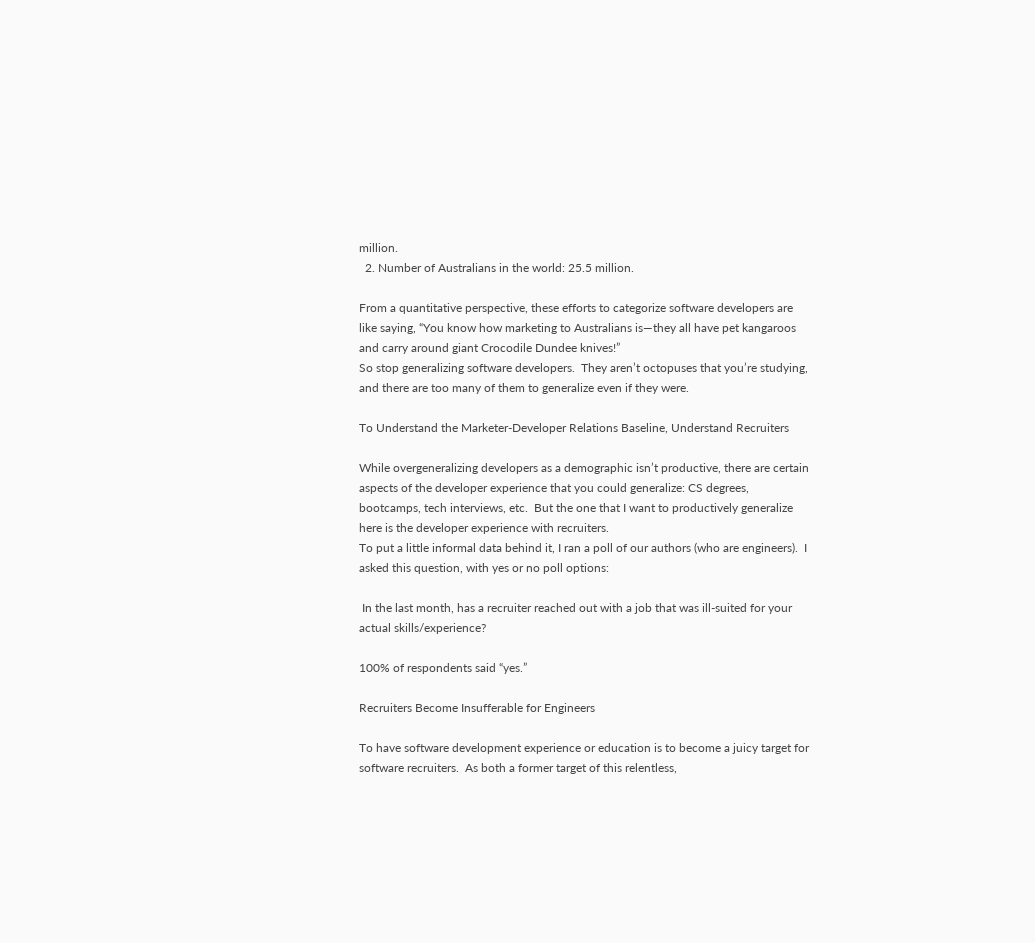million.
  2. Number of Australians in the world: 25.5 million.

From a quantitative perspective, these efforts to categorize software developers are like saying, “You know how marketing to Australians is—they all have pet kangaroos and carry around giant Crocodile Dundee knives!”
So stop generalizing software developers.  They aren’t octopuses that you’re studying, and there are too many of them to generalize even if they were.

To Understand the Marketer-Developer Relations Baseline, Understand Recruiters

While overgeneralizing developers as a demographic isn’t productive, there are certain aspects of the developer experience that you could generalize: CS degrees, bootcamps, tech interviews, etc.  But the one that I want to productively generalize here is the developer experience with recruiters.
To put a little informal data behind it, I ran a poll of our authors (who are engineers).  I asked this question, with yes or no poll options:

 In the last month, has a recruiter reached out with a job that was ill-suited for your actual skills/experience?

100% of respondents said “yes.”

Recruiters Become Insufferable for Engineers

To have software development experience or education is to become a juicy target for software recruiters.  As both a former target of this relentless,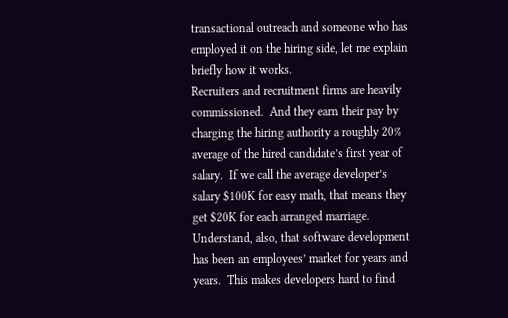transactional outreach and someone who has employed it on the hiring side, let me explain briefly how it works.
Recruiters and recruitment firms are heavily commissioned.  And they earn their pay by charging the hiring authority a roughly 20% average of the hired candidate’s first year of salary.  If we call the average developer’s salary $100K for easy math, that means they get $20K for each arranged marriage.
Understand, also, that software development has been an employees’ market for years and years.  This makes developers hard to find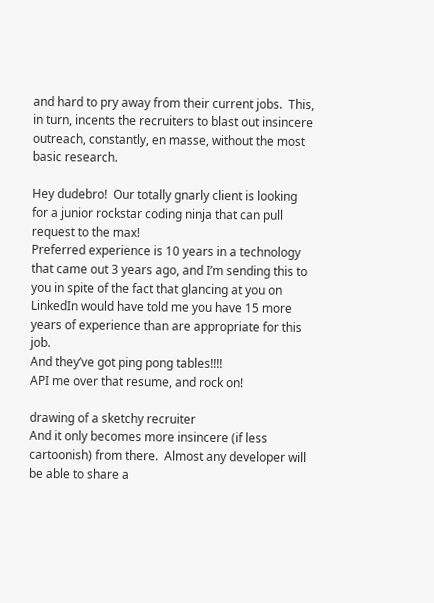and hard to pry away from their current jobs.  This, in turn, incents the recruiters to blast out insincere outreach, constantly, en masse, without the most basic research.

Hey dudebro!  Our totally gnarly client is looking for a junior rockstar coding ninja that can pull request to the max!
Preferred experience is 10 years in a technology that came out 3 years ago, and I’m sending this to you in spite of the fact that glancing at you on LinkedIn would have told me you have 15 more years of experience than are appropriate for this job.
And they’ve got ping pong tables!!!!
API me over that resume, and rock on!

drawing of a sketchy recruiter
And it only becomes more insincere (if less cartoonish) from there.  Almost any developer will be able to share a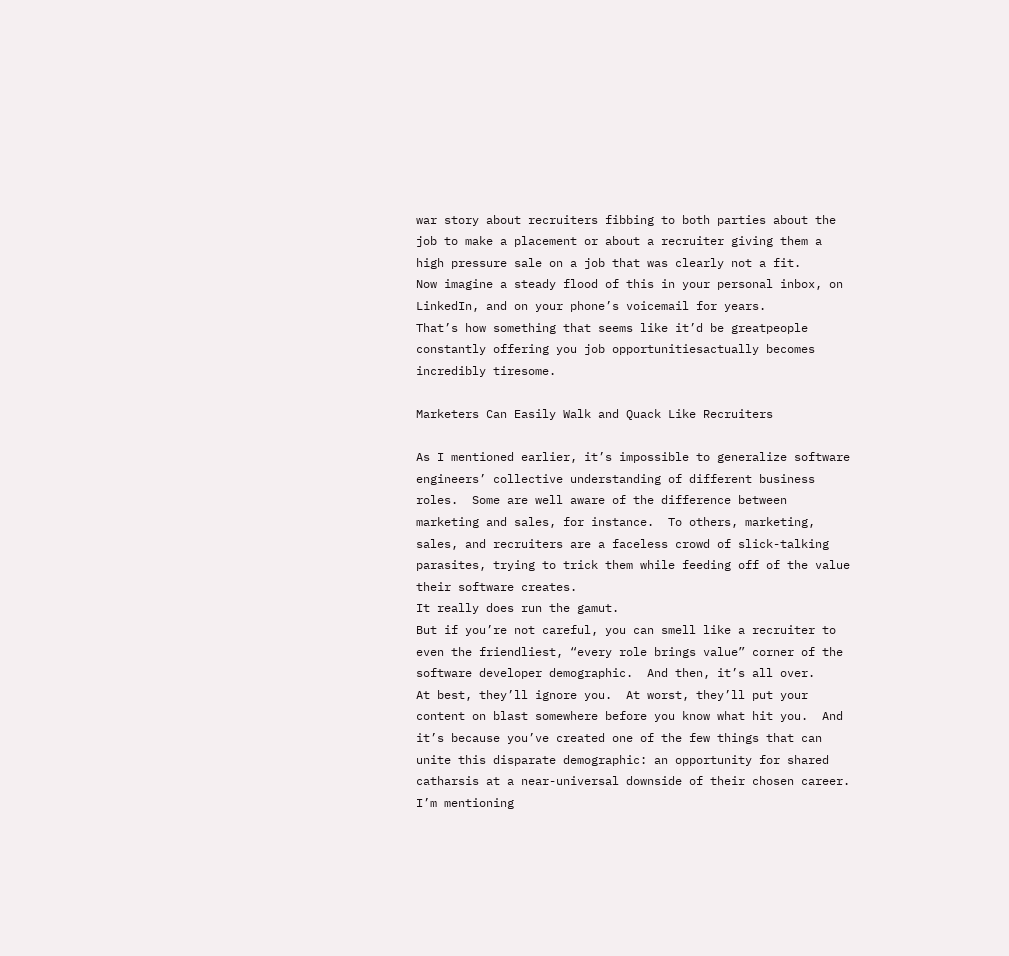war story about recruiters fibbing to both parties about the job to make a placement or about a recruiter giving them a high pressure sale on a job that was clearly not a fit.
Now imagine a steady flood of this in your personal inbox, on LinkedIn, and on your phone’s voicemail for years.
That’s how something that seems like it’d be greatpeople constantly offering you job opportunitiesactually becomes incredibly tiresome.

Marketers Can Easily Walk and Quack Like Recruiters

As I mentioned earlier, it’s impossible to generalize software engineers’ collective understanding of different business roles.  Some are well aware of the difference between marketing and sales, for instance.  To others, marketing, sales, and recruiters are a faceless crowd of slick-talking parasites, trying to trick them while feeding off of the value their software creates.
It really does run the gamut.
But if you’re not careful, you can smell like a recruiter to even the friendliest, “every role brings value” corner of the software developer demographic.  And then, it’s all over.
At best, they’ll ignore you.  At worst, they’ll put your content on blast somewhere before you know what hit you.  And it’s because you’ve created one of the few things that can unite this disparate demographic: an opportunity for shared catharsis at a near-universal downside of their chosen career.
I’m mentioning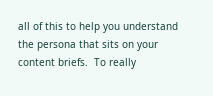all of this to help you understand the persona that sits on your content briefs.  To really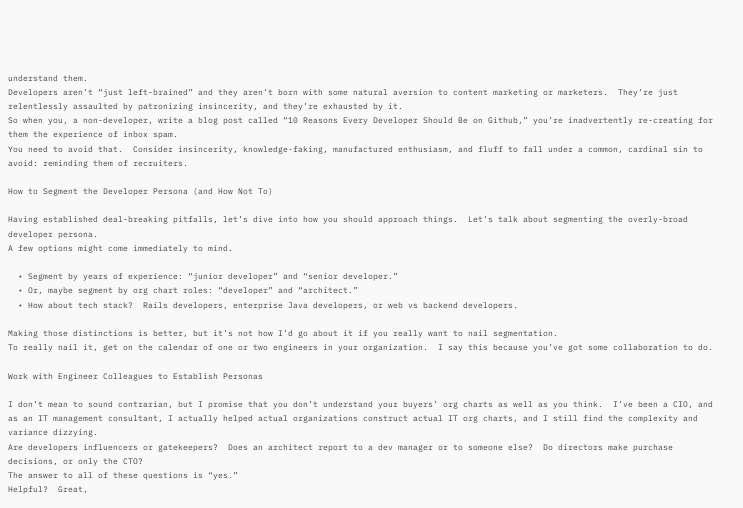understand them.
Developers aren’t “just left-brained” and they aren’t born with some natural aversion to content marketing or marketers.  They’re just relentlessly assaulted by patronizing insincerity, and they’re exhausted by it.
So when you, a non-developer, write a blog post called “10 Reasons Every Developer Should Be on Github,” you’re inadvertently re-creating for them the experience of inbox spam.
You need to avoid that.  Consider insincerity, knowledge-faking, manufactured enthusiasm, and fluff to fall under a common, cardinal sin to avoid: reminding them of recruiters.

How to Segment the Developer Persona (and How Not To)

Having established deal-breaking pitfalls, let’s dive into how you should approach things.  Let’s talk about segmenting the overly-broad developer persona.
A few options might come immediately to mind.

  • Segment by years of experience: “junior developer” and “senior developer.”
  • Or, maybe segment by org chart roles: “developer” and “architect.”
  • How about tech stack?  Rails developers, enterprise Java developers, or web vs backend developers.

Making those distinctions is better, but it’s not how I’d go about it if you really want to nail segmentation.
To really nail it, get on the calendar of one or two engineers in your organization.  I say this because you’ve got some collaboration to do.

Work with Engineer Colleagues to Establish Personas

I don’t mean to sound contrarian, but I promise that you don’t understand your buyers’ org charts as well as you think.  I’ve been a CIO, and as an IT management consultant, I actually helped actual organizations construct actual IT org charts, and I still find the complexity and variance dizzying.
Are developers influencers or gatekeepers?  Does an architect report to a dev manager or to someone else?  Do directors make purchase decisions, or only the CTO?
The answer to all of these questions is “yes.”
Helpful?  Great,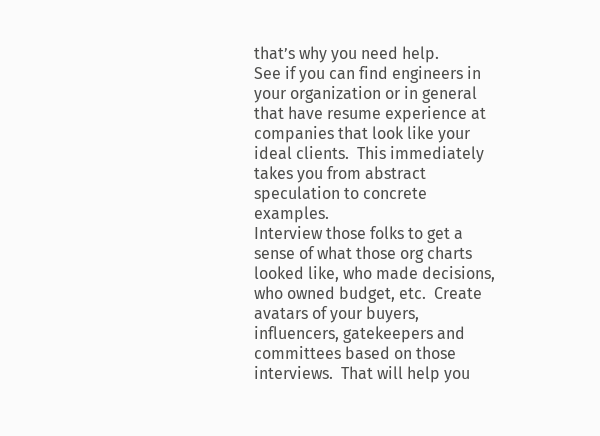that’s why you need help.
See if you can find engineers in your organization or in general that have resume experience at companies that look like your ideal clients.  This immediately takes you from abstract speculation to concrete examples.
Interview those folks to get a sense of what those org charts looked like, who made decisions, who owned budget, etc.  Create avatars of your buyers, influencers, gatekeepers and committees based on those interviews.  That will help you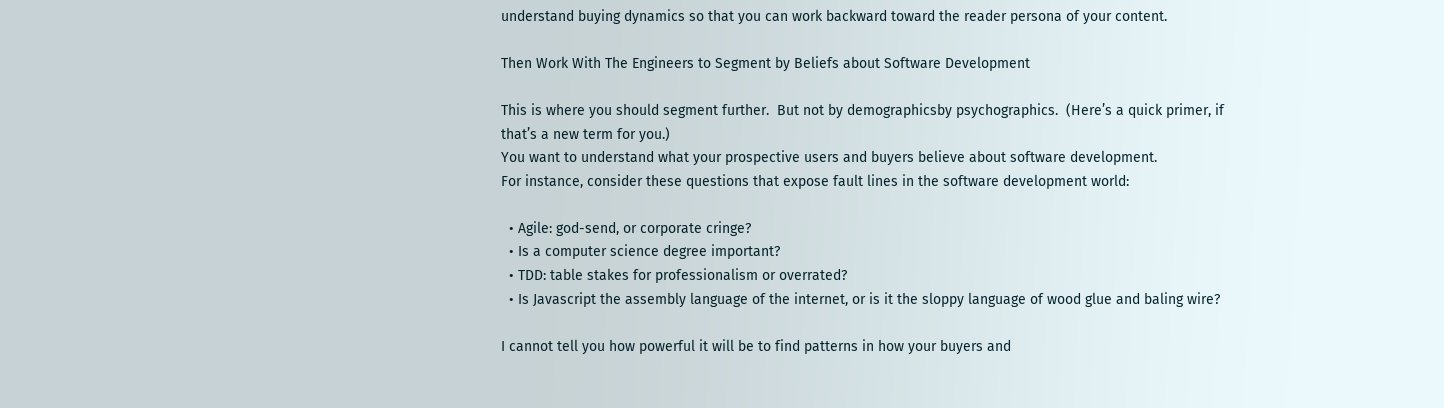understand buying dynamics so that you can work backward toward the reader persona of your content.

Then Work With The Engineers to Segment by Beliefs about Software Development

This is where you should segment further.  But not by demographicsby psychographics.  (Here’s a quick primer, if that’s a new term for you.)
You want to understand what your prospective users and buyers believe about software development.
For instance, consider these questions that expose fault lines in the software development world:

  • Agile: god-send, or corporate cringe?
  • Is a computer science degree important?
  • TDD: table stakes for professionalism or overrated?
  • Is Javascript the assembly language of the internet, or is it the sloppy language of wood glue and baling wire?

I cannot tell you how powerful it will be to find patterns in how your buyers and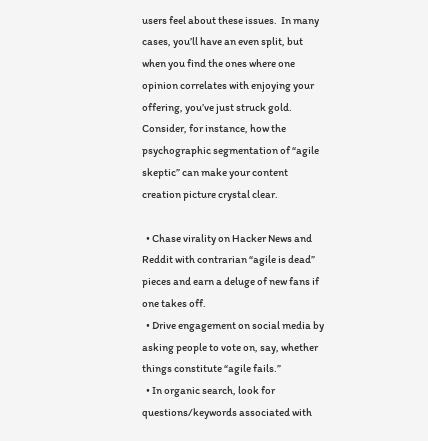users feel about these issues.  In many cases, you’ll have an even split, but when you find the ones where one opinion correlates with enjoying your offering, you’ve just struck gold.
Consider, for instance, how the psychographic segmentation of “agile skeptic” can make your content creation picture crystal clear.

  • Chase virality on Hacker News and Reddit with contrarian “agile is dead” pieces and earn a deluge of new fans if one takes off.
  • Drive engagement on social media by asking people to vote on, say, whether things constitute “agile fails.”
  • In organic search, look for questions/keywords associated with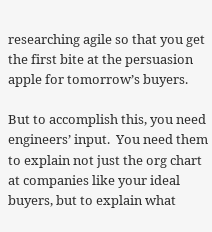researching agile so that you get the first bite at the persuasion apple for tomorrow’s buyers.

But to accomplish this, you need engineers’ input.  You need them to explain not just the org chart at companies like your ideal buyers, but to explain what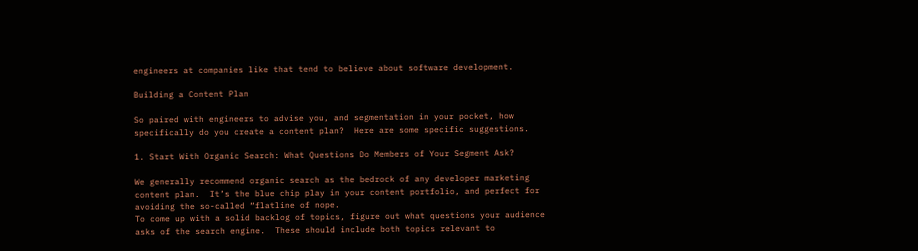engineers at companies like that tend to believe about software development.

Building a Content Plan

So paired with engineers to advise you, and segmentation in your pocket, how specifically do you create a content plan?  Here are some specific suggestions.

1. Start With Organic Search: What Questions Do Members of Your Segment Ask?

We generally recommend organic search as the bedrock of any developer marketing content plan.  It’s the blue chip play in your content portfolio, and perfect for avoiding the so-called “flatline of nope.
To come up with a solid backlog of topics, figure out what questions your audience asks of the search engine.  These should include both topics relevant to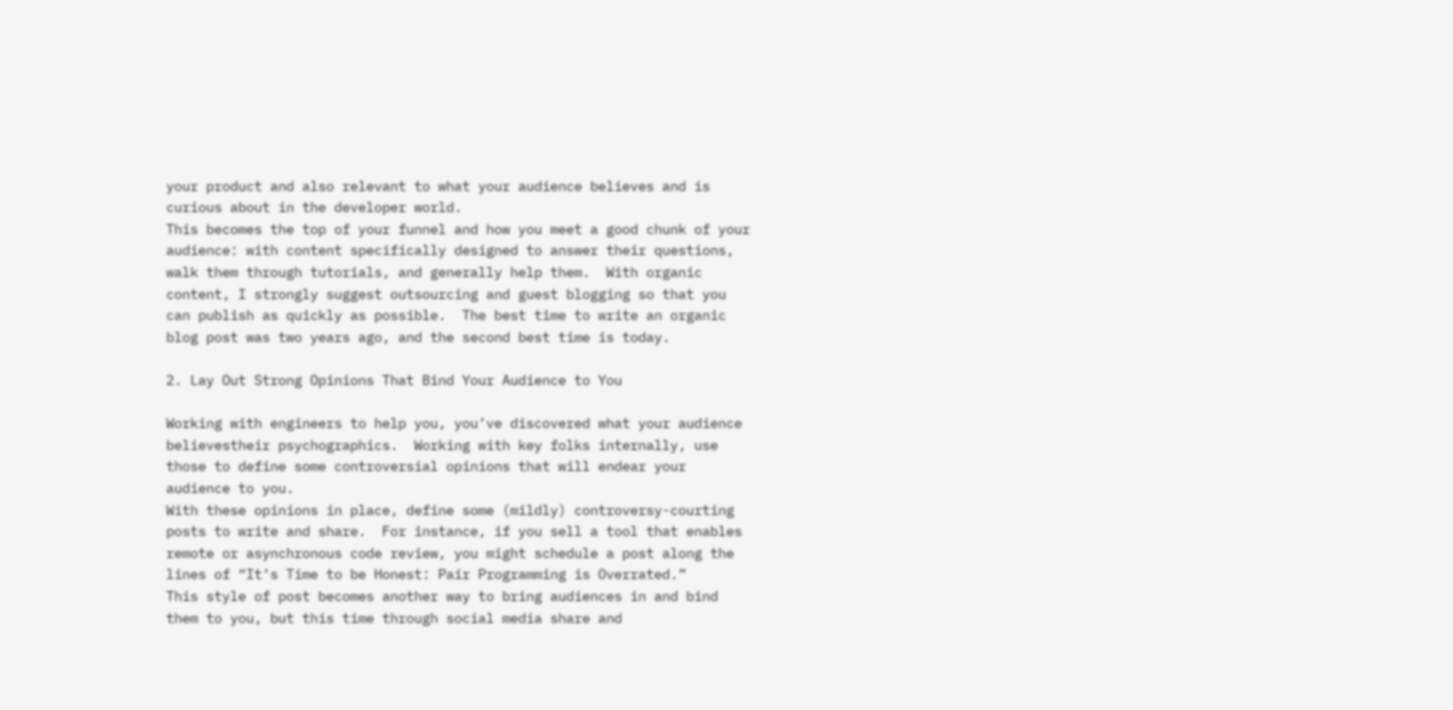your product and also relevant to what your audience believes and is curious about in the developer world.
This becomes the top of your funnel and how you meet a good chunk of your audience: with content specifically designed to answer their questions, walk them through tutorials, and generally help them.  With organic content, I strongly suggest outsourcing and guest blogging so that you can publish as quickly as possible.  The best time to write an organic blog post was two years ago, and the second best time is today.

2. Lay Out Strong Opinions That Bind Your Audience to You

Working with engineers to help you, you’ve discovered what your audience believestheir psychographics.  Working with key folks internally, use those to define some controversial opinions that will endear your audience to you.
With these opinions in place, define some (mildly) controversy-courting posts to write and share.  For instance, if you sell a tool that enables remote or asynchronous code review, you might schedule a post along the lines of “It’s Time to be Honest: Pair Programming is Overrated.”
This style of post becomes another way to bring audiences in and bind them to you, but this time through social media share and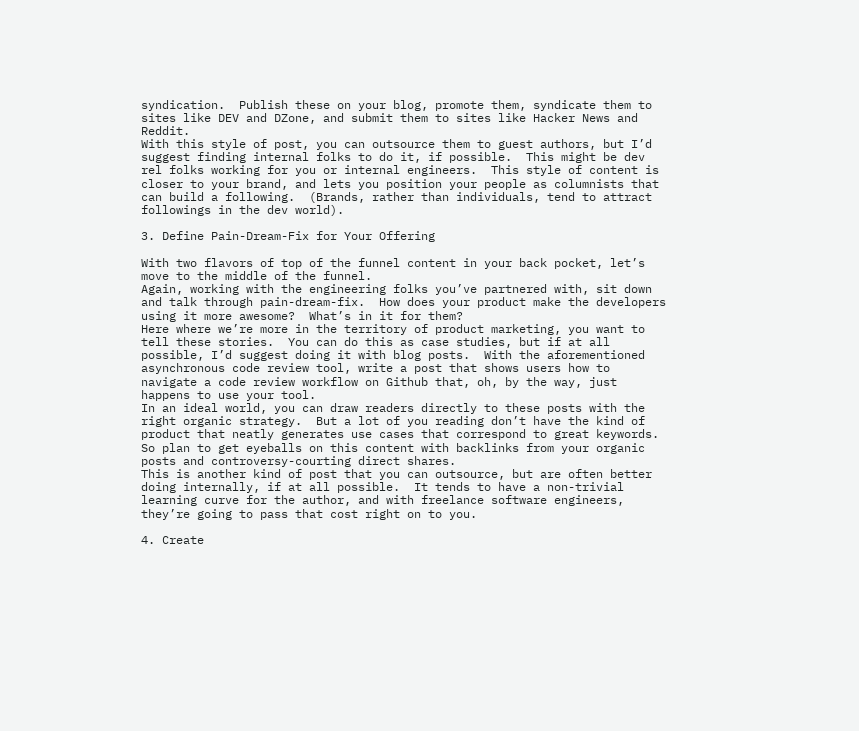syndication.  Publish these on your blog, promote them, syndicate them to sites like DEV and DZone, and submit them to sites like Hacker News and Reddit.
With this style of post, you can outsource them to guest authors, but I’d suggest finding internal folks to do it, if possible.  This might be dev rel folks working for you or internal engineers.  This style of content is closer to your brand, and lets you position your people as columnists that can build a following.  (Brands, rather than individuals, tend to attract followings in the dev world).

3. Define Pain-Dream-Fix for Your Offering

With two flavors of top of the funnel content in your back pocket, let’s move to the middle of the funnel.
Again, working with the engineering folks you’ve partnered with, sit down and talk through pain-dream-fix.  How does your product make the developers using it more awesome?  What’s in it for them?
Here where we’re more in the territory of product marketing, you want to tell these stories.  You can do this as case studies, but if at all possible, I’d suggest doing it with blog posts.  With the aforementioned asynchronous code review tool, write a post that shows users how to navigate a code review workflow on Github that, oh, by the way, just happens to use your tool.
In an ideal world, you can draw readers directly to these posts with the right organic strategy.  But a lot of you reading don’t have the kind of product that neatly generates use cases that correspond to great keywords.  So plan to get eyeballs on this content with backlinks from your organic posts and controversy-courting direct shares.
This is another kind of post that you can outsource, but are often better doing internally, if at all possible.  It tends to have a non-trivial learning curve for the author, and with freelance software engineers, they’re going to pass that cost right on to you.

4. Create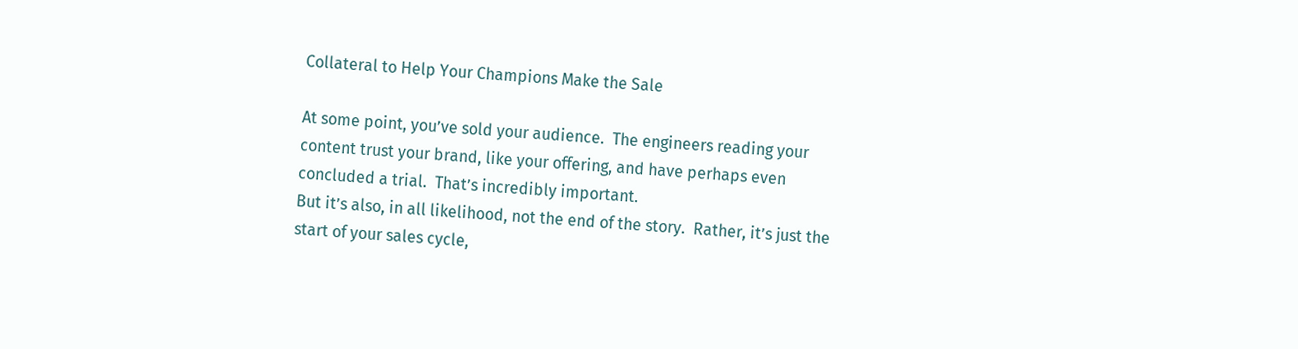Collateral to Help Your Champions Make the Sale

At some point, you’ve sold your audience.  The engineers reading your content trust your brand, like your offering, and have perhaps even concluded a trial.  That’s incredibly important.
But it’s also, in all likelihood, not the end of the story.  Rather, it’s just the start of your sales cycle,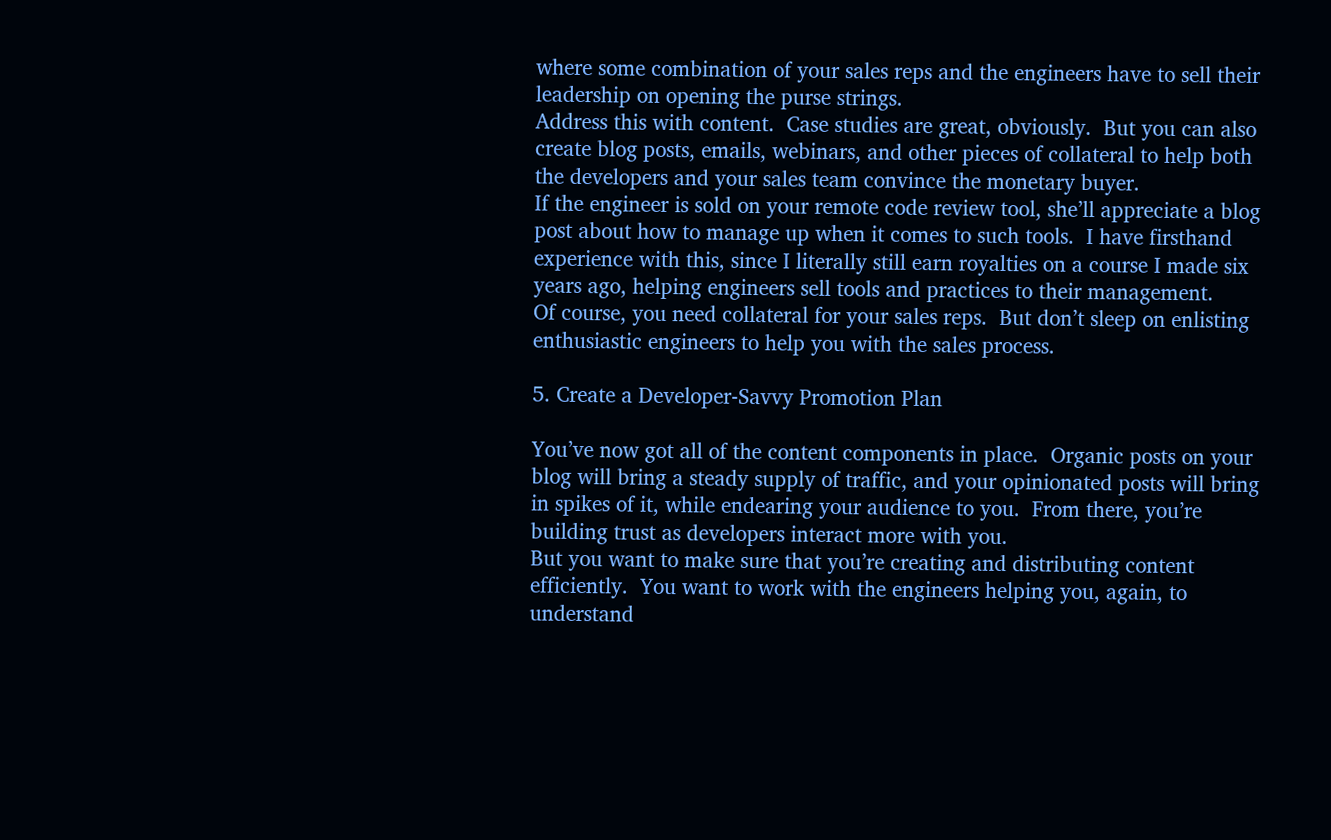where some combination of your sales reps and the engineers have to sell their leadership on opening the purse strings.
Address this with content.  Case studies are great, obviously.  But you can also create blog posts, emails, webinars, and other pieces of collateral to help both the developers and your sales team convince the monetary buyer.
If the engineer is sold on your remote code review tool, she’ll appreciate a blog post about how to manage up when it comes to such tools.  I have firsthand experience with this, since I literally still earn royalties on a course I made six years ago, helping engineers sell tools and practices to their management.
Of course, you need collateral for your sales reps.  But don’t sleep on enlisting enthusiastic engineers to help you with the sales process.

5. Create a Developer-Savvy Promotion Plan

You’ve now got all of the content components in place.  Organic posts on your blog will bring a steady supply of traffic, and your opinionated posts will bring in spikes of it, while endearing your audience to you.  From there, you’re building trust as developers interact more with you.
But you want to make sure that you’re creating and distributing content efficiently.  You want to work with the engineers helping you, again, to understand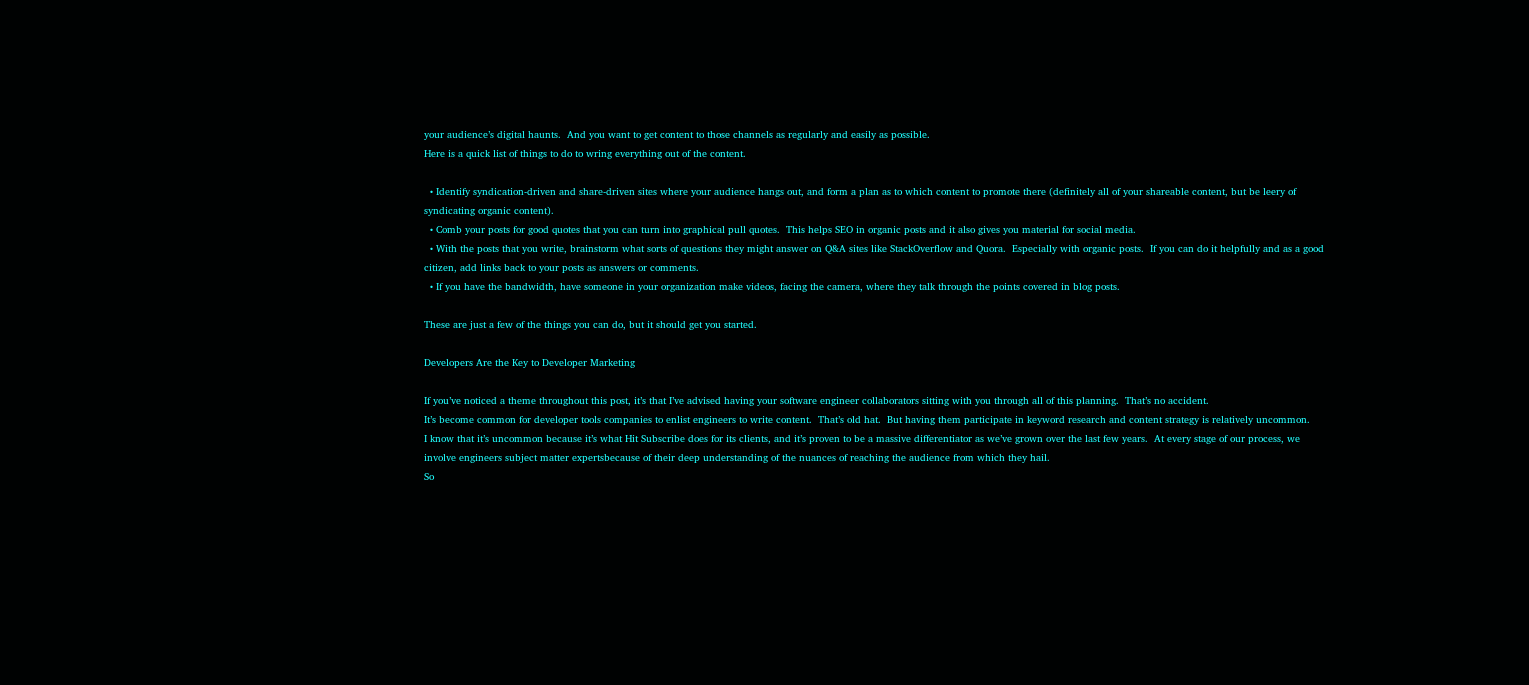your audience’s digital haunts.  And you want to get content to those channels as regularly and easily as possible.
Here is a quick list of things to do to wring everything out of the content.

  • Identify syndication-driven and share-driven sites where your audience hangs out, and form a plan as to which content to promote there (definitely all of your shareable content, but be leery of syndicating organic content).
  • Comb your posts for good quotes that you can turn into graphical pull quotes.  This helps SEO in organic posts and it also gives you material for social media.
  • With the posts that you write, brainstorm what sorts of questions they might answer on Q&A sites like StackOverflow and Quora.  Especially with organic posts.  If you can do it helpfully and as a good citizen, add links back to your posts as answers or comments.
  • If you have the bandwidth, have someone in your organization make videos, facing the camera, where they talk through the points covered in blog posts.

These are just a few of the things you can do, but it should get you started.

Developers Are the Key to Developer Marketing

If you’ve noticed a theme throughout this post, it’s that I’ve advised having your software engineer collaborators sitting with you through all of this planning.  That’s no accident.
It’s become common for developer tools companies to enlist engineers to write content.  That’s old hat.  But having them participate in keyword research and content strategy is relatively uncommon.
I know that it’s uncommon because it’s what Hit Subscribe does for its clients, and it’s proven to be a massive differentiator as we’ve grown over the last few years.  At every stage of our process, we involve engineers subject matter expertsbecause of their deep understanding of the nuances of reaching the audience from which they hail.
So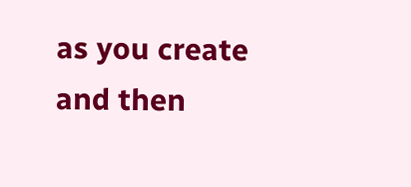as you create and then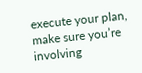execute your plan, make sure you’re involving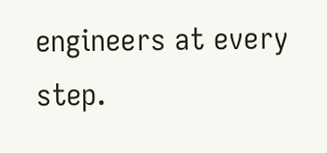engineers at every step.